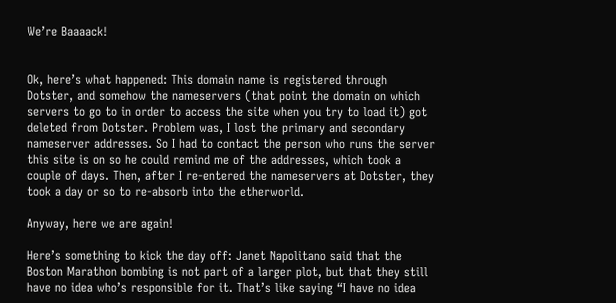We’re Baaaack!


Ok, here’s what happened: This domain name is registered through Dotster, and somehow the nameservers (that point the domain on which servers to go to in order to access the site when you try to load it) got deleted from Dotster. Problem was, I lost the primary and secondary nameserver addresses. So I had to contact the person who runs the server this site is on so he could remind me of the addresses, which took a couple of days. Then, after I re-entered the nameservers at Dotster, they took a day or so to re-absorb into the etherworld.

Anyway, here we are again!

Here’s something to kick the day off: Janet Napolitano said that the Boston Marathon bombing is not part of a larger plot, but that they still have no idea who’s responsible for it. That’s like saying “I have no idea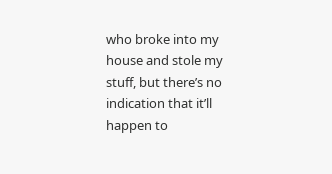who broke into my house and stole my stuff, but there’s no indication that it’ll happen to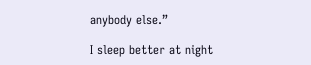anybody else.”

I sleep better at night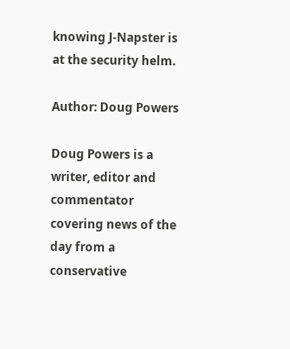knowing J-Napster is at the security helm.

Author: Doug Powers

Doug Powers is a writer, editor and commentator covering news of the day from a conservative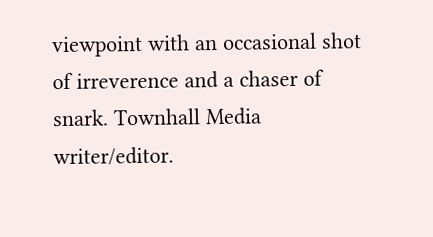viewpoint with an occasional shot of irreverence and a chaser of snark. Townhall Media writer/editor.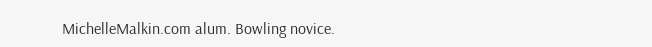MichelleMalkin.com alum. Bowling novice.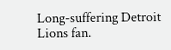Long-suffering Detroit Lions fan.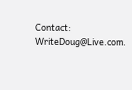Contact: WriteDoug@Live.com.